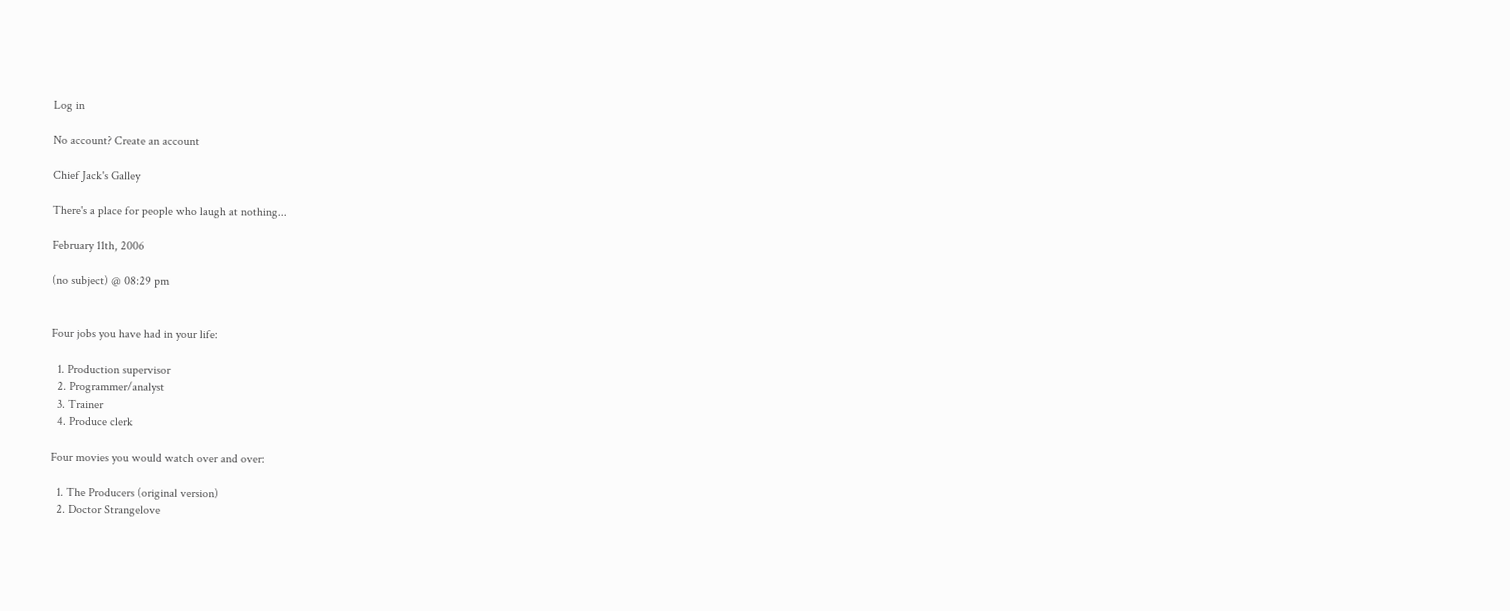Log in

No account? Create an account

Chief Jack's Galley

There's a place for people who laugh at nothing...

February 11th, 2006

(no subject) @ 08:29 pm


Four jobs you have had in your life:

  1. Production supervisor
  2. Programmer/analyst
  3. Trainer
  4. Produce clerk

Four movies you would watch over and over:

  1. The Producers (original version)
  2. Doctor Strangelove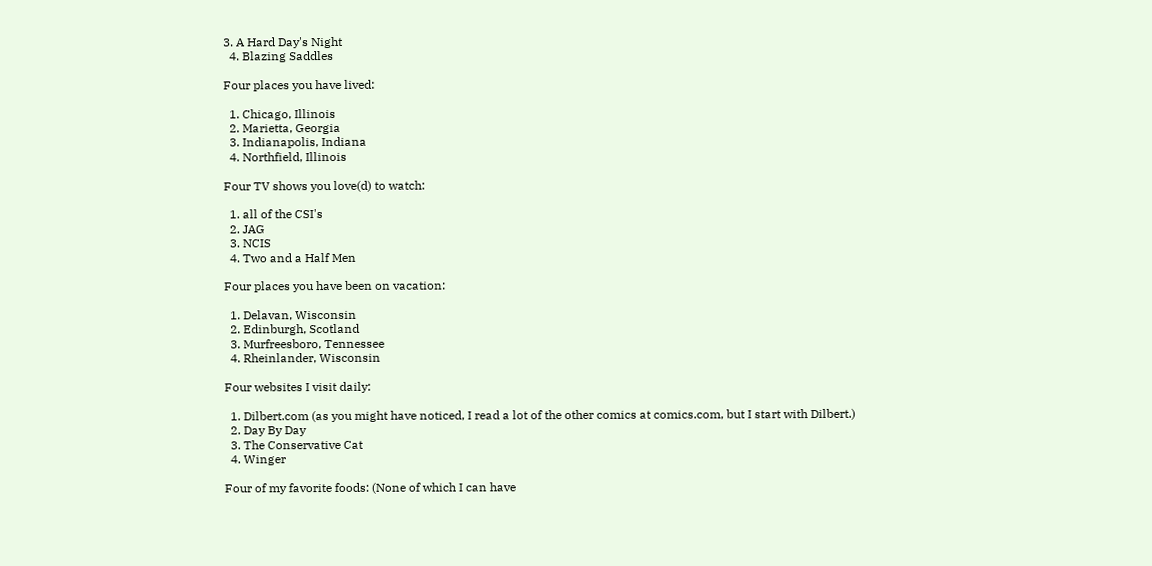3. A Hard Day's Night
  4. Blazing Saddles

Four places you have lived:

  1. Chicago, Illinois
  2. Marietta, Georgia
  3. Indianapolis, Indiana
  4. Northfield, Illinois

Four TV shows you love(d) to watch:

  1. all of the CSI's
  2. JAG
  3. NCIS
  4. Two and a Half Men

Four places you have been on vacation:

  1. Delavan, Wisconsin
  2. Edinburgh, Scotland
  3. Murfreesboro, Tennessee
  4. Rheinlander, Wisconsin

Four websites I visit daily:

  1. Dilbert.com (as you might have noticed, I read a lot of the other comics at comics.com, but I start with Dilbert.)
  2. Day By Day
  3. The Conservative Cat
  4. Winger

Four of my favorite foods: (None of which I can have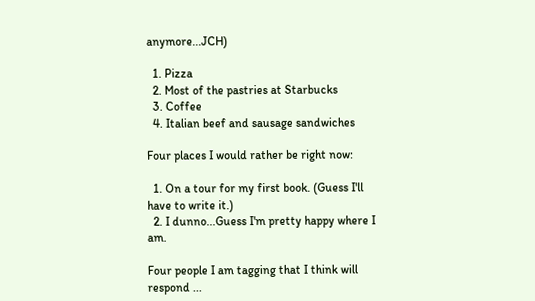anymore...JCH)

  1. Pizza
  2. Most of the pastries at Starbucks
  3. Coffee
  4. Italian beef and sausage sandwiches

Four places I would rather be right now:

  1. On a tour for my first book. (Guess I'll have to write it.)
  2. I dunno...Guess I'm pretty happy where I am.

Four people I am tagging that I think will respond ...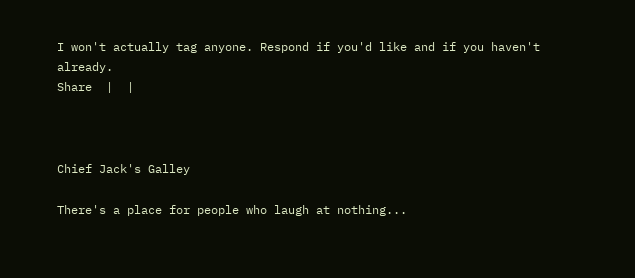I won't actually tag anyone. Respond if you'd like and if you haven't already.
Share  |  |



Chief Jack's Galley

There's a place for people who laugh at nothing...